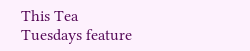This Tea Tuesdays feature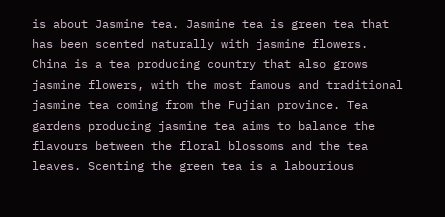is about Jasmine tea. Jasmine tea is green tea that has been scented naturally with jasmine flowers. China is a tea producing country that also grows jasmine flowers, with the most famous and traditional jasmine tea coming from the Fujian province. Tea gardens producing jasmine tea aims to balance the flavours between the floral blossoms and the tea leaves. Scenting the green tea is a labourious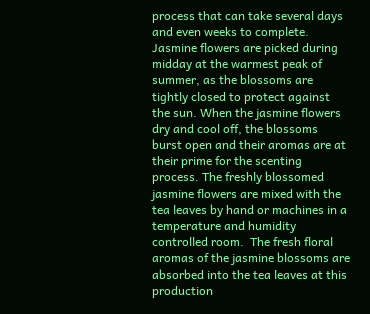process that can take several days and even weeks to complete. Jasmine flowers are picked during midday at the warmest peak of summer, as the blossoms are tightly closed to protect against the sun. When the jasmine flowers dry and cool off, the blossoms burst open and their aromas are at their prime for the scenting process. The freshly blossomed jasmine flowers are mixed with the tea leaves by hand or machines in a temperature and humidity controlled room.  The fresh floral aromas of the jasmine blossoms are absorbed into the tea leaves at this production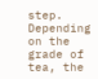step. Depending on the grade of tea, the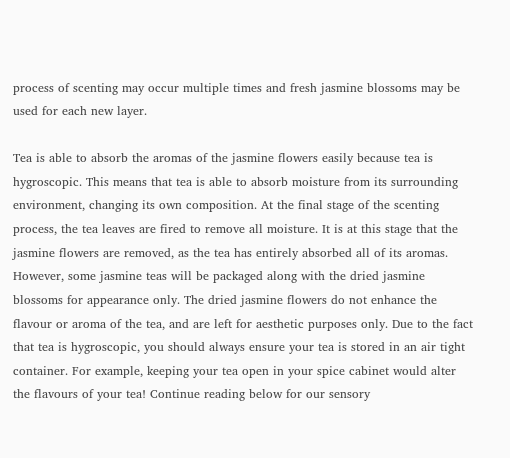process of scenting may occur multiple times and fresh jasmine blossoms may be used for each new layer.

Tea is able to absorb the aromas of the jasmine flowers easily because tea is hygroscopic. This means that tea is able to absorb moisture from its surrounding environment, changing its own composition. At the final stage of the scenting process, the tea leaves are fired to remove all moisture. It is at this stage that the jasmine flowers are removed, as the tea has entirely absorbed all of its aromas. However, some jasmine teas will be packaged along with the dried jasmine blossoms for appearance only. The dried jasmine flowers do not enhance the flavour or aroma of the tea, and are left for aesthetic purposes only. Due to the fact that tea is hygroscopic, you should always ensure your tea is stored in an air tight container. For example, keeping your tea open in your spice cabinet would alter the flavours of your tea! Continue reading below for our sensory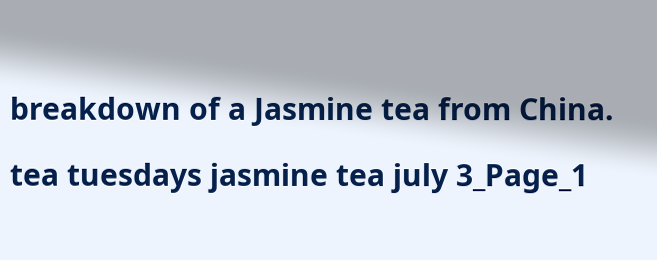breakdown of a Jasmine tea from China.

tea tuesdays jasmine tea july 3_Page_1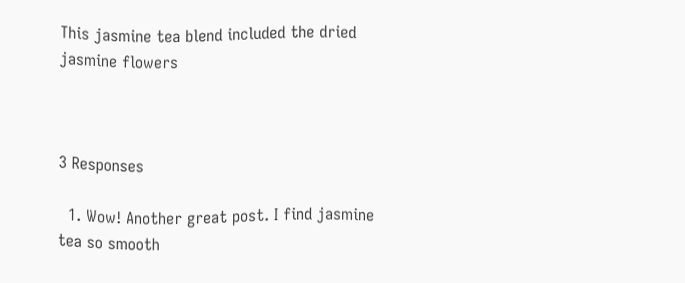This jasmine tea blend included the dried jasmine flowers



3 Responses

  1. Wow! Another great post. I find jasmine tea so smooth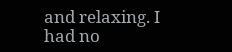and relaxing. I had no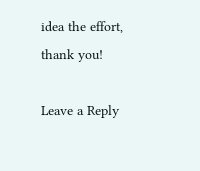idea the effort, thank you!

Leave a Reply